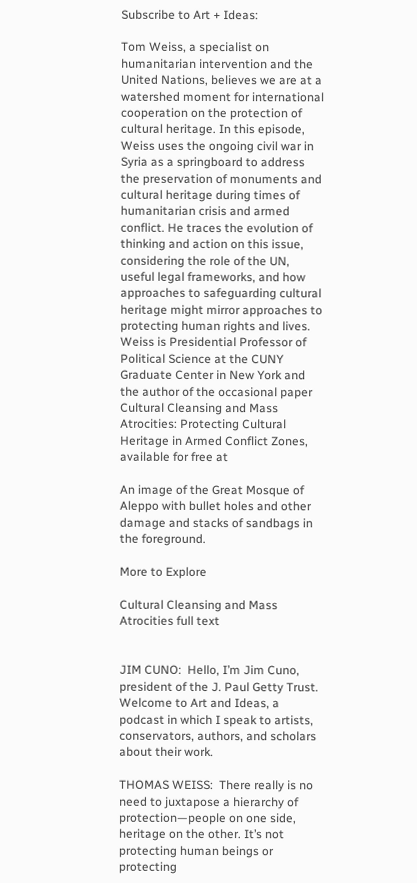Subscribe to Art + Ideas:

Tom Weiss, a specialist on humanitarian intervention and the United Nations, believes we are at a watershed moment for international cooperation on the protection of cultural heritage. In this episode, Weiss uses the ongoing civil war in Syria as a springboard to address the preservation of monuments and cultural heritage during times of humanitarian crisis and armed conflict. He traces the evolution of thinking and action on this issue, considering the role of the UN, useful legal frameworks, and how approaches to safeguarding cultural heritage might mirror approaches to protecting human rights and lives. Weiss is Presidential Professor of Political Science at the CUNY Graduate Center in New York and the author of the occasional paper Cultural Cleansing and Mass Atrocities: Protecting Cultural Heritage in Armed Conflict Zones, available for free at

An image of the Great Mosque of Aleppo with bullet holes and other damage and stacks of sandbags in the foreground.

More to Explore

Cultural Cleansing and Mass Atrocities full text


JIM CUNO:  Hello, I’m Jim Cuno, president of the J. Paul Getty Trust. Welcome to Art and Ideas, a podcast in which I speak to artists, conservators, authors, and scholars about their work.

THOMAS WEISS:  There really is no need to juxtapose a hierarchy of protection—people on one side, heritage on the other. It’s not protecting human beings or protecting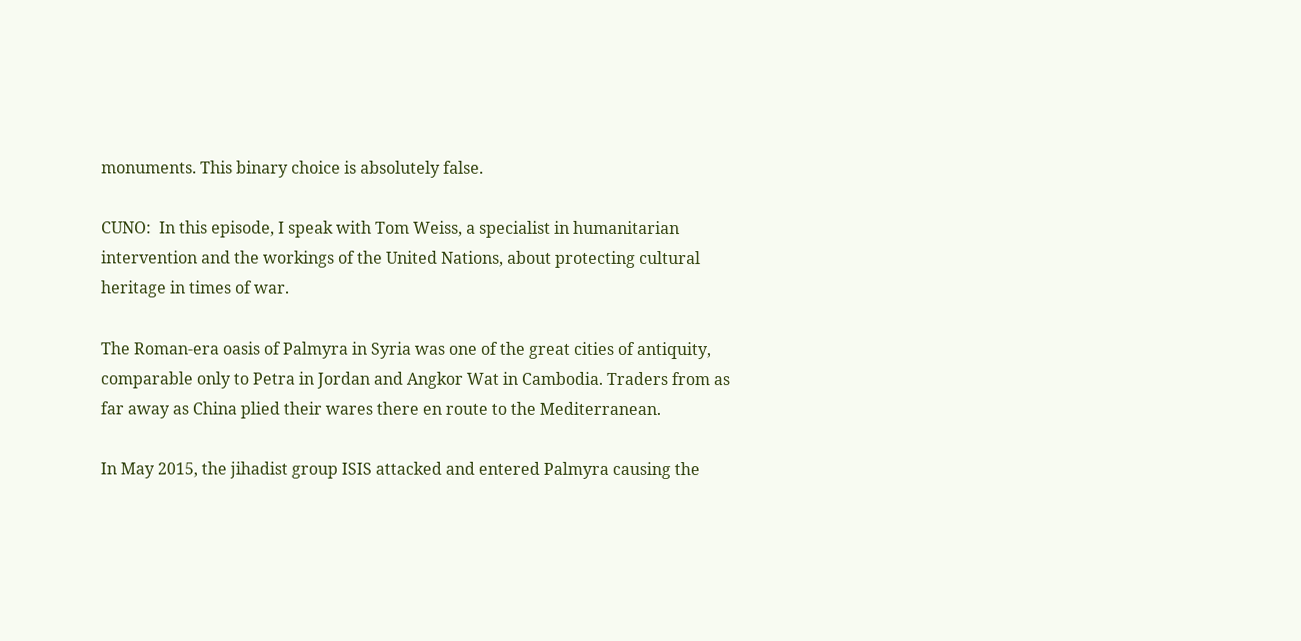monuments. This binary choice is absolutely false.

CUNO:  In this episode, I speak with Tom Weiss, a specialist in humanitarian intervention and the workings of the United Nations, about protecting cultural heritage in times of war.

The Roman-era oasis of Palmyra in Syria was one of the great cities of antiquity, comparable only to Petra in Jordan and Angkor Wat in Cambodia. Traders from as far away as China plied their wares there en route to the Mediterranean.

In May 2015, the jihadist group ISIS attacked and entered Palmyra causing the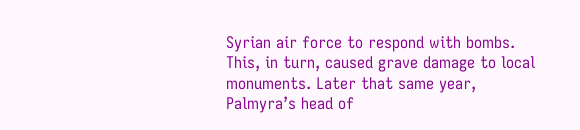Syrian air force to respond with bombs. This, in turn, caused grave damage to local monuments. Later that same year, Palmyra’s head of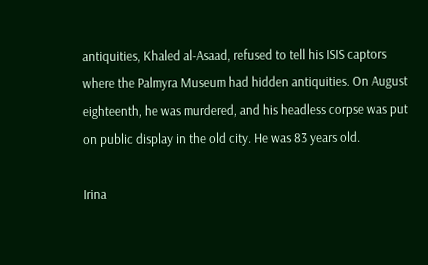antiquities, Khaled al-Asaad, refused to tell his ISIS captors where the Palmyra Museum had hidden antiquities. On August eighteenth, he was murdered, and his headless corpse was put on public display in the old city. He was 83 years old.

Irina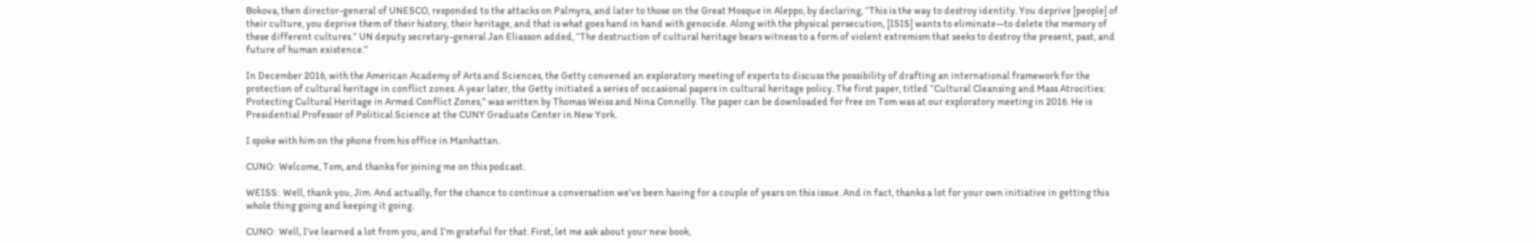Bokova, then director-general of UNESCO, responded to the attacks on Palmyra, and later to those on the Great Mosque in Aleppo, by declaring, “This is the way to destroy identity. You deprive [people] of their culture, you deprive them of their history, their heritage, and that is what goes hand in hand with genocide. Along with the physical persecution, [ISIS] wants to eliminate—to delete the memory of these different cultures.” UN deputy secretary-general Jan Eliasson added, “The destruction of cultural heritage bears witness to a form of violent extremism that seeks to destroy the present, past, and future of human existence.”

In December 2016, with the American Academy of Arts and Sciences, the Getty convened an exploratory meeting of experts to discuss the possibility of drafting an international framework for the protection of cultural heritage in conflict zones. A year later, the Getty initiated a series of occasional papers in cultural heritage policy. The first paper, titled “Cultural Cleansing and Mass Atrocities: Protecting Cultural Heritage in Armed Conflict Zones,” was written by Thomas Weiss and Nina Connelly. The paper can be downloaded for free on Tom was at our exploratory meeting in 2016. He is Presidential Professor of Political Science at the CUNY Graduate Center in New York.

I spoke with him on the phone from his office in Manhattan.

CUNO:  Welcome, Tom, and thanks for joining me on this podcast.

WEISS:  Well, thank you, Jim. And actually, for the chance to continue a conversation we’ve been having for a couple of years on this issue. And in fact, thanks a lot for your own initiative in getting this whole thing going and keeping it going.

CUNO:  Well, I’ve learned a lot from you, and I’m grateful for that. First, let me ask about your new book,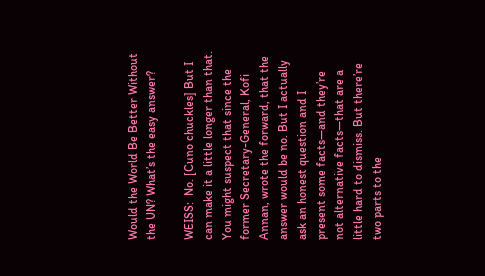Would the World Be Better Without the UN? What’s the easy answer?

WEISS:  No. [Cuno chuckles] But I can make it a little longer than that. You might suspect that since the former Secretary-General, Kofi Annan, wrote the forward, that the answer would be no. But I actually ask an honest question and I present some facts—and they’re not alternative facts—that are a little hard to dismiss. But there’re two parts to the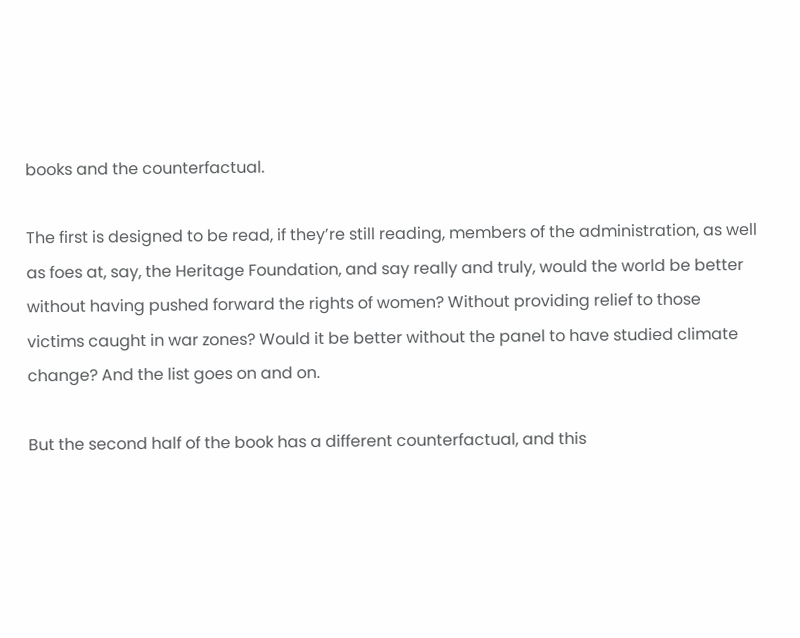books and the counterfactual.

The first is designed to be read, if they’re still reading, members of the administration, as well as foes at, say, the Heritage Foundation, and say really and truly, would the world be better without having pushed forward the rights of women? Without providing relief to those victims caught in war zones? Would it be better without the panel to have studied climate change? And the list goes on and on.

But the second half of the book has a different counterfactual, and this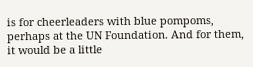is for cheerleaders with blue pompoms, perhaps at the UN Foundation. And for them, it would be a little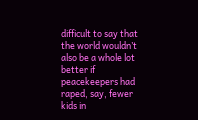difficult to say that the world wouldn’t also be a whole lot better if peacekeepers had raped, say, fewer kids in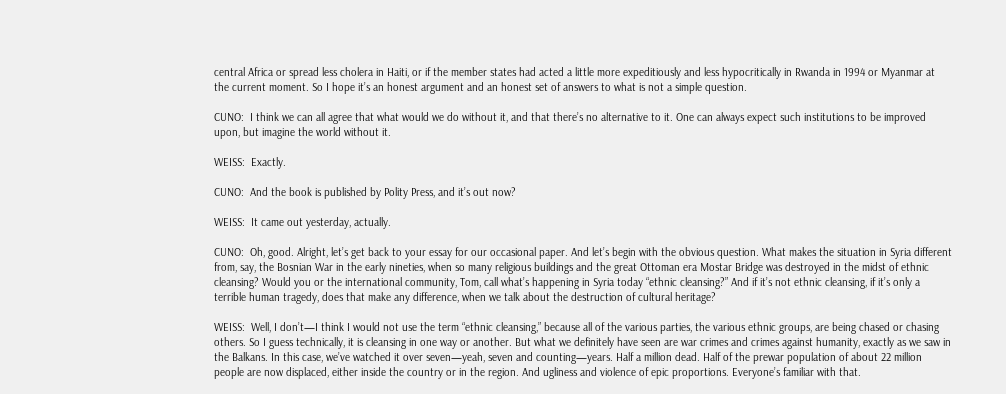central Africa or spread less cholera in Haiti, or if the member states had acted a little more expeditiously and less hypocritically in Rwanda in 1994 or Myanmar at the current moment. So I hope it’s an honest argument and an honest set of answers to what is not a simple question.

CUNO:  I think we can all agree that what would we do without it, and that there’s no alternative to it. One can always expect such institutions to be improved upon, but imagine the world without it.

WEISS:  Exactly.

CUNO:  And the book is published by Polity Press, and it’s out now?

WEISS:  It came out yesterday, actually.

CUNO:  Oh, good. Alright, let’s get back to your essay for our occasional paper. And let’s begin with the obvious question. What makes the situation in Syria different from, say, the Bosnian War in the early nineties, when so many religious buildings and the great Ottoman era Mostar Bridge was destroyed in the midst of ethnic cleansing? Would you or the international community, Tom, call what’s happening in Syria today “ethnic cleansing?” And if it’s not ethnic cleansing, if it’s only a terrible human tragedy, does that make any difference, when we talk about the destruction of cultural heritage?

WEISS:  Well, I don’t—I think I would not use the term “ethnic cleansing,” because all of the various parties, the various ethnic groups, are being chased or chasing others. So I guess technically, it is cleansing in one way or another. But what we definitely have seen are war crimes and crimes against humanity, exactly as we saw in the Balkans. In this case, we’ve watched it over seven—yeah, seven and counting—years. Half a million dead. Half of the prewar population of about 22 million people are now displaced, either inside the country or in the region. And ugliness and violence of epic proportions. Everyone’s familiar with that.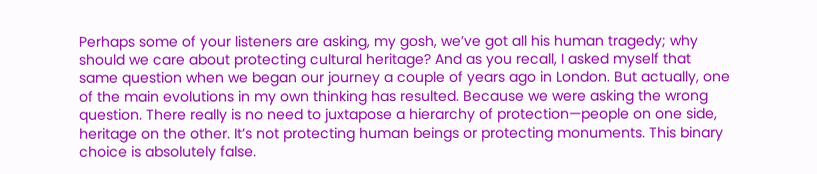Perhaps some of your listeners are asking, my gosh, we’ve got all his human tragedy; why should we care about protecting cultural heritage? And as you recall, I asked myself that same question when we began our journey a couple of years ago in London. But actually, one of the main evolutions in my own thinking has resulted. Because we were asking the wrong question. There really is no need to juxtapose a hierarchy of protection—people on one side, heritage on the other. It’s not protecting human beings or protecting monuments. This binary choice is absolutely false.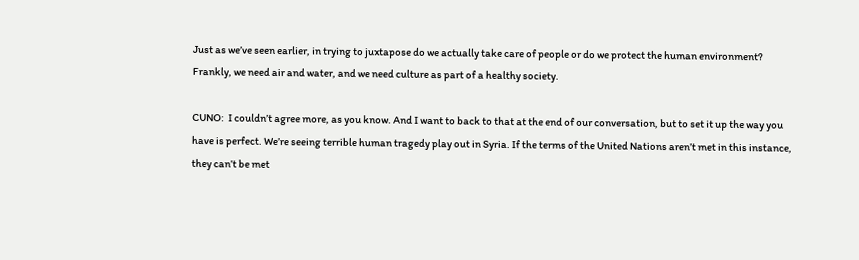Just as we’ve seen earlier, in trying to juxtapose do we actually take care of people or do we protect the human environment? Frankly, we need air and water, and we need culture as part of a healthy society.

CUNO:  I couldn’t agree more, as you know. And I want to back to that at the end of our conversation, but to set it up the way you have is perfect. We’re seeing terrible human tragedy play out in Syria. If the terms of the United Nations aren’t met in this instance, they can’t be met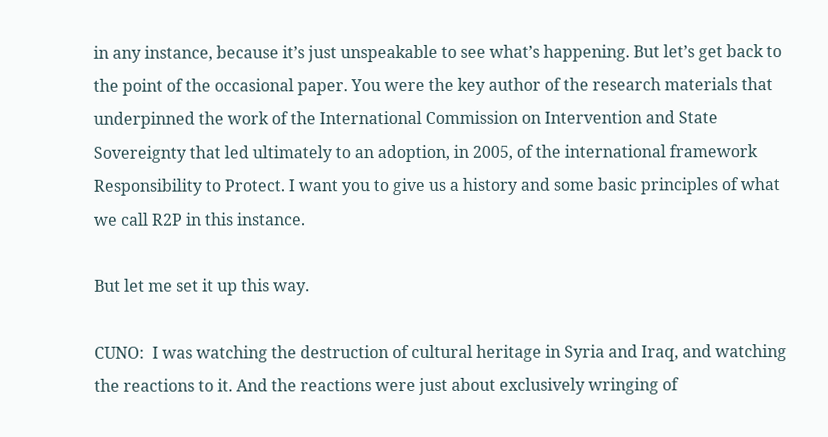in any instance, because it’s just unspeakable to see what’s happening. But let’s get back to the point of the occasional paper. You were the key author of the research materials that underpinned the work of the International Commission on Intervention and State Sovereignty that led ultimately to an adoption, in 2005, of the international framework Responsibility to Protect. I want you to give us a history and some basic principles of what we call R2P in this instance.

But let me set it up this way.

CUNO:  I was watching the destruction of cultural heritage in Syria and Iraq, and watching the reactions to it. And the reactions were just about exclusively wringing of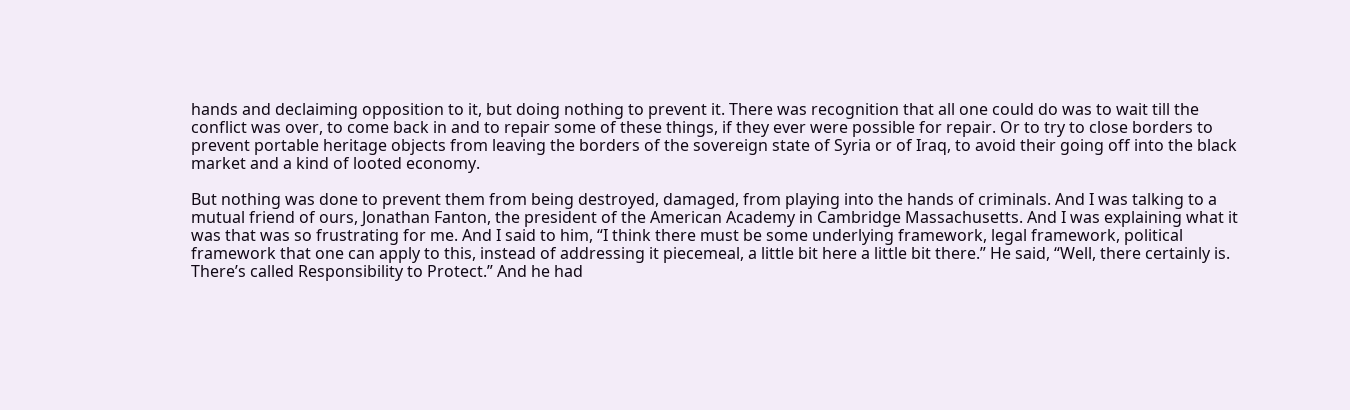hands and declaiming opposition to it, but doing nothing to prevent it. There was recognition that all one could do was to wait till the conflict was over, to come back in and to repair some of these things, if they ever were possible for repair. Or to try to close borders to prevent portable heritage objects from leaving the borders of the sovereign state of Syria or of Iraq, to avoid their going off into the black market and a kind of looted economy.

But nothing was done to prevent them from being destroyed, damaged, from playing into the hands of criminals. And I was talking to a mutual friend of ours, Jonathan Fanton, the president of the American Academy in Cambridge Massachusetts. And I was explaining what it was that was so frustrating for me. And I said to him, “I think there must be some underlying framework, legal framework, political framework that one can apply to this, instead of addressing it piecemeal, a little bit here a little bit there.” He said, “Well, there certainly is. There’s called Responsibility to Protect.” And he had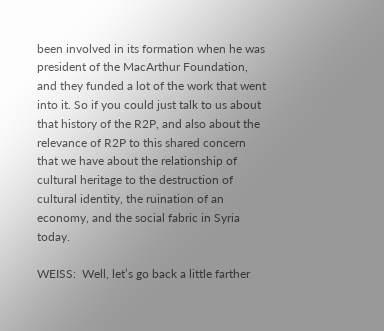been involved in its formation when he was president of the MacArthur Foundation, and they funded a lot of the work that went into it. So if you could just talk to us about that history of the R2P, and also about the relevance of R2P to this shared concern that we have about the relationship of cultural heritage to the destruction of cultural identity, the ruination of an economy, and the social fabric in Syria today.

WEISS:  Well, let’s go back a little farther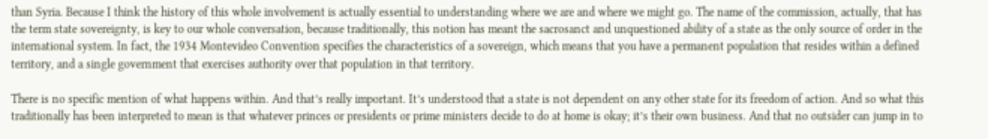than Syria. Because I think the history of this whole involvement is actually essential to understanding where we are and where we might go. The name of the commission, actually, that has the term state sovereignty, is key to our whole conversation, because traditionally, this notion has meant the sacrosanct and unquestioned ability of a state as the only source of order in the international system. In fact, the 1934 Montevideo Convention specifies the characteristics of a sovereign, which means that you have a permanent population that resides within a defined territory, and a single government that exercises authority over that population in that territory.

There is no specific mention of what happens within. And that’s really important. It’s understood that a state is not dependent on any other state for its freedom of action. And so what this traditionally has been interpreted to mean is that whatever princes or presidents or prime ministers decide to do at home is okay; it’s their own business. And that no outsider can jump in to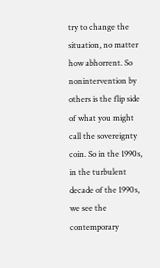try to change the situation, no matter how abhorrent. So nonintervention by others is the flip side of what you might call the sovereignty coin. So in the 1990s, in the turbulent decade of the 1990s, we see the contemporary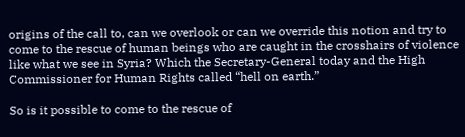origins of the call to, can we overlook or can we override this notion and try to come to the rescue of human beings who are caught in the crosshairs of violence like what we see in Syria? Which the Secretary-General today and the High Commissioner for Human Rights called “hell on earth.”

So is it possible to come to the rescue of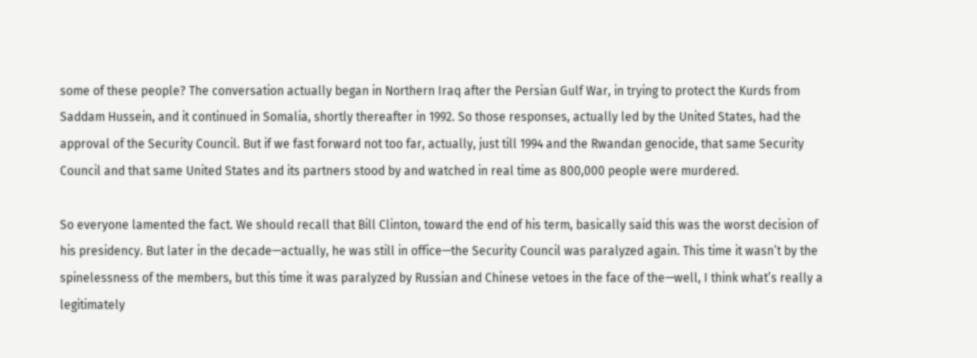some of these people? The conversation actually began in Northern Iraq after the Persian Gulf War, in trying to protect the Kurds from Saddam Hussein, and it continued in Somalia, shortly thereafter in 1992. So those responses, actually led by the United States, had the approval of the Security Council. But if we fast forward not too far, actually, just till 1994 and the Rwandan genocide, that same Security Council and that same United States and its partners stood by and watched in real time as 800,000 people were murdered.

So everyone lamented the fact. We should recall that Bill Clinton, toward the end of his term, basically said this was the worst decision of his presidency. But later in the decade—actually, he was still in office—the Security Council was paralyzed again. This time it wasn’t by the spinelessness of the members, but this time it was paralyzed by Russian and Chinese vetoes in the face of the—well, I think what’s really a legitimately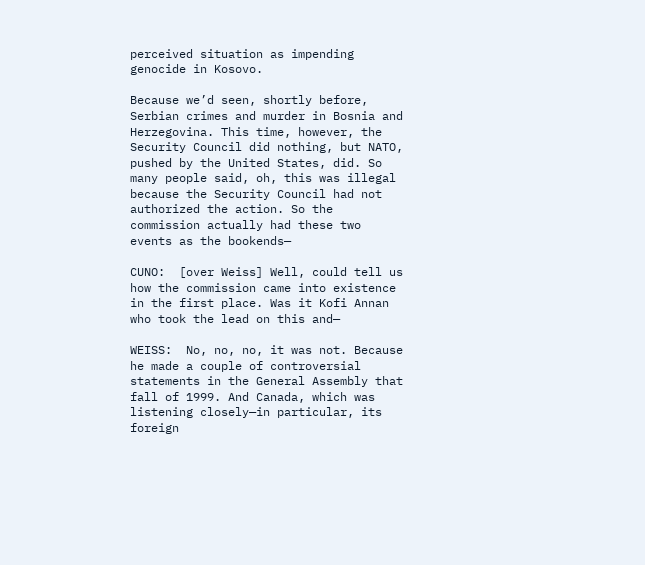perceived situation as impending genocide in Kosovo.

Because we’d seen, shortly before, Serbian crimes and murder in Bosnia and Herzegovina. This time, however, the Security Council did nothing, but NATO, pushed by the United States, did. So many people said, oh, this was illegal because the Security Council had not authorized the action. So the commission actually had these two events as the bookends—

CUNO:  [over Weiss] Well, could tell us how the commission came into existence in the first place. Was it Kofi Annan who took the lead on this and—

WEISS:  No, no, no, it was not. Because he made a couple of controversial statements in the General Assembly that fall of 1999. And Canada, which was listening closely—in particular, its foreign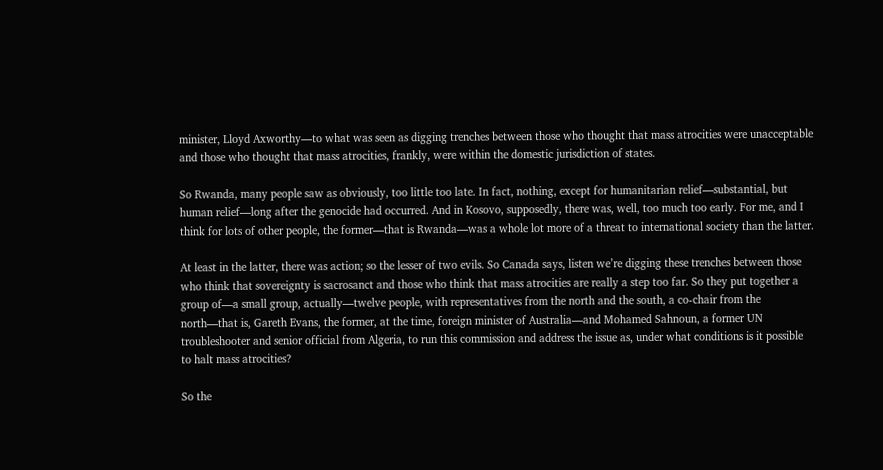minister, Lloyd Axworthy—to what was seen as digging trenches between those who thought that mass atrocities were unacceptable and those who thought that mass atrocities, frankly, were within the domestic jurisdiction of states.

So Rwanda, many people saw as obviously, too little too late. In fact, nothing, except for humanitarian relief—substantial, but human relief—long after the genocide had occurred. And in Kosovo, supposedly, there was, well, too much too early. For me, and I think for lots of other people, the former—that is Rwanda—was a whole lot more of a threat to international society than the latter.

At least in the latter, there was action; so the lesser of two evils. So Canada says, listen we’re digging these trenches between those who think that sovereignty is sacrosanct and those who think that mass atrocities are really a step too far. So they put together a group of—a small group, actually—twelve people, with representatives from the north and the south, a co-chair from the north—that is, Gareth Evans, the former, at the time, foreign minister of Australia—and Mohamed Sahnoun, a former UN troubleshooter and senior official from Algeria, to run this commission and address the issue as, under what conditions is it possible to halt mass atrocities?

So the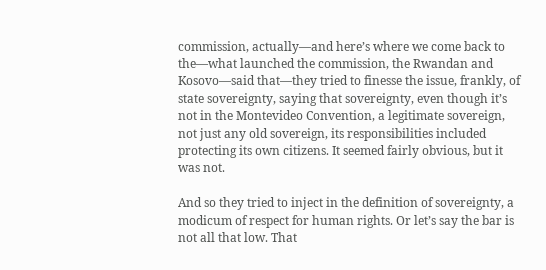commission, actually—and here’s where we come back to the—what launched the commission, the Rwandan and Kosovo—said that—they tried to finesse the issue, frankly, of state sovereignty, saying that sovereignty, even though it’s not in the Montevideo Convention, a legitimate sovereign, not just any old sovereign, its responsibilities included protecting its own citizens. It seemed fairly obvious, but it was not.

And so they tried to inject in the definition of sovereignty, a modicum of respect for human rights. Or let’s say the bar is not all that low. That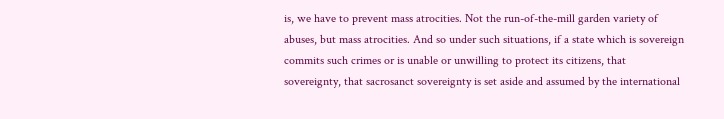is, we have to prevent mass atrocities. Not the run-of-the-mill garden variety of abuses, but mass atrocities. And so under such situations, if a state which is sovereign commits such crimes or is unable or unwilling to protect its citizens, that sovereignty, that sacrosanct sovereignty is set aside and assumed by the international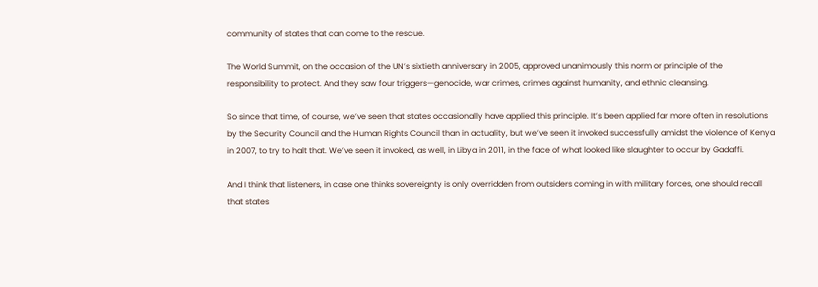community of states that can come to the rescue.

The World Summit, on the occasion of the UN’s sixtieth anniversary in 2005, approved unanimously this norm or principle of the responsibility to protect. And they saw four triggers—genocide, war crimes, crimes against humanity, and ethnic cleansing.

So since that time, of course, we’ve seen that states occasionally have applied this principle. It’s been applied far more often in resolutions by the Security Council and the Human Rights Council than in actuality, but we’ve seen it invoked successfully amidst the violence of Kenya in 2007, to try to halt that. We’ve seen it invoked, as well, in Libya in 2011, in the face of what looked like slaughter to occur by Gadaffi.

And I think that listeners, in case one thinks sovereignty is only overridden from outsiders coming in with military forces, one should recall that states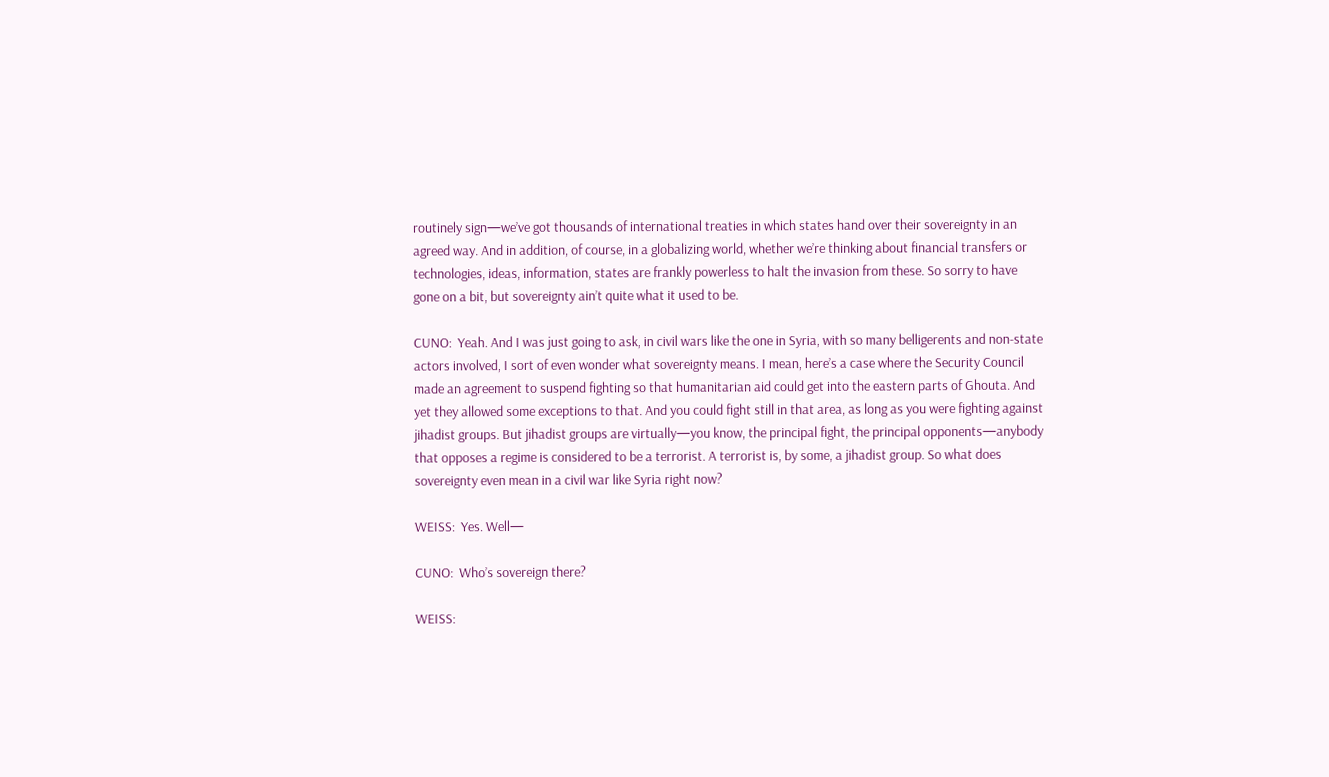routinely sign—we’ve got thousands of international treaties in which states hand over their sovereignty in an agreed way. And in addition, of course, in a globalizing world, whether we’re thinking about financial transfers or technologies, ideas, information, states are frankly powerless to halt the invasion from these. So sorry to have gone on a bit, but sovereignty ain’t quite what it used to be.

CUNO:  Yeah. And I was just going to ask, in civil wars like the one in Syria, with so many belligerents and non-state actors involved, I sort of even wonder what sovereignty means. I mean, here’s a case where the Security Council made an agreement to suspend fighting so that humanitarian aid could get into the eastern parts of Ghouta. And yet they allowed some exceptions to that. And you could fight still in that area, as long as you were fighting against jihadist groups. But jihadist groups are virtually—you know, the principal fight, the principal opponents—anybody that opposes a regime is considered to be a terrorist. A terrorist is, by some, a jihadist group. So what does sovereignty even mean in a civil war like Syria right now?

WEISS:  Yes. Well—

CUNO:  Who’s sovereign there?

WEISS: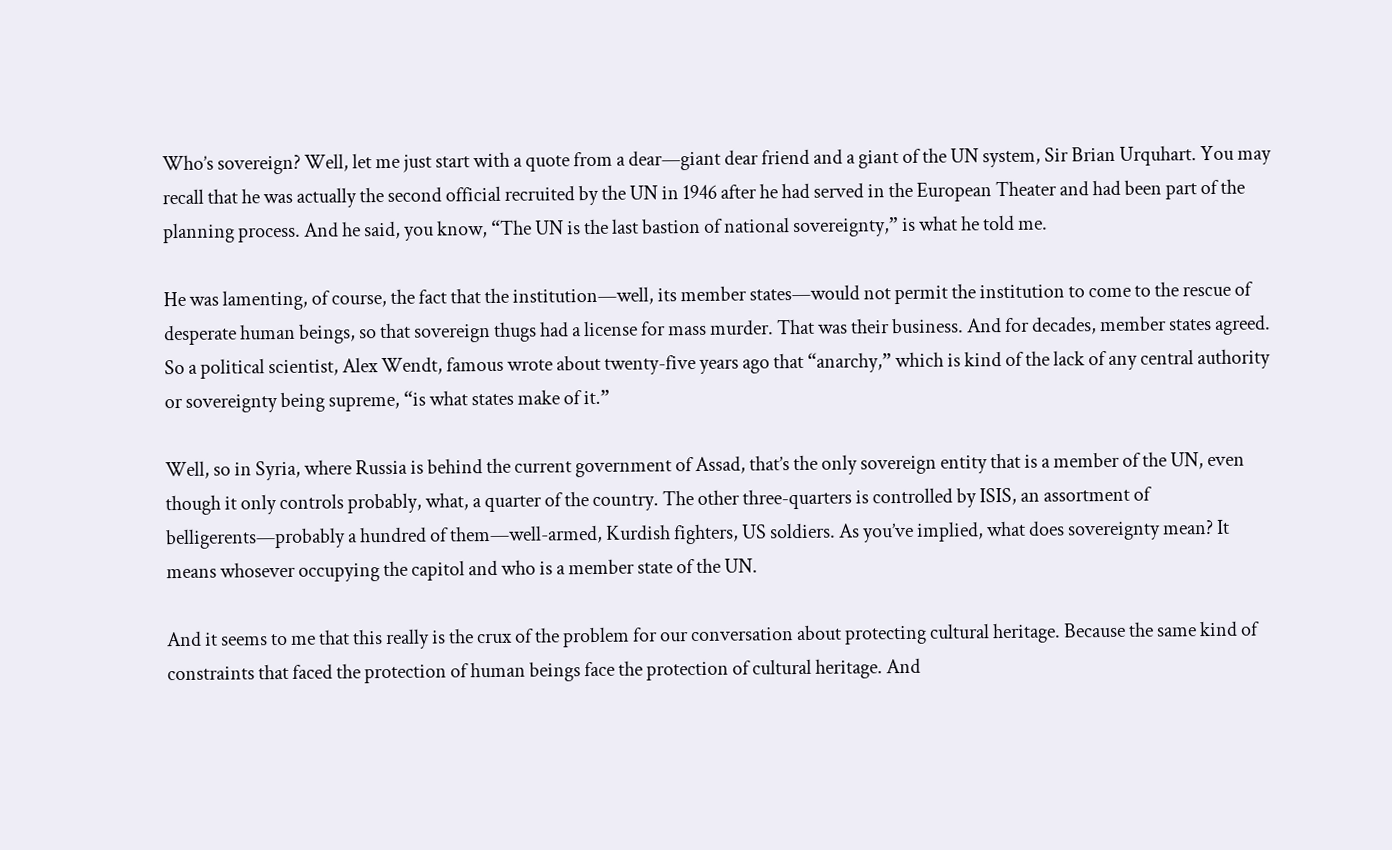Who’s sovereign? Well, let me just start with a quote from a dear—giant dear friend and a giant of the UN system, Sir Brian Urquhart. You may recall that he was actually the second official recruited by the UN in 1946 after he had served in the European Theater and had been part of the planning process. And he said, you know, “The UN is the last bastion of national sovereignty,” is what he told me.

He was lamenting, of course, the fact that the institution—well, its member states—would not permit the institution to come to the rescue of desperate human beings, so that sovereign thugs had a license for mass murder. That was their business. And for decades, member states agreed. So a political scientist, Alex Wendt, famous wrote about twenty-five years ago that “anarchy,” which is kind of the lack of any central authority or sovereignty being supreme, “is what states make of it.”

Well, so in Syria, where Russia is behind the current government of Assad, that’s the only sovereign entity that is a member of the UN, even though it only controls probably, what, a quarter of the country. The other three-quarters is controlled by ISIS, an assortment of belligerents—probably a hundred of them—well-armed, Kurdish fighters, US soldiers. As you’ve implied, what does sovereignty mean? It means whosever occupying the capitol and who is a member state of the UN.

And it seems to me that this really is the crux of the problem for our conversation about protecting cultural heritage. Because the same kind of constraints that faced the protection of human beings face the protection of cultural heritage. And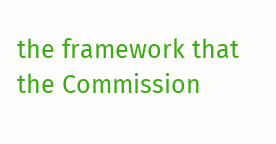the framework that the Commission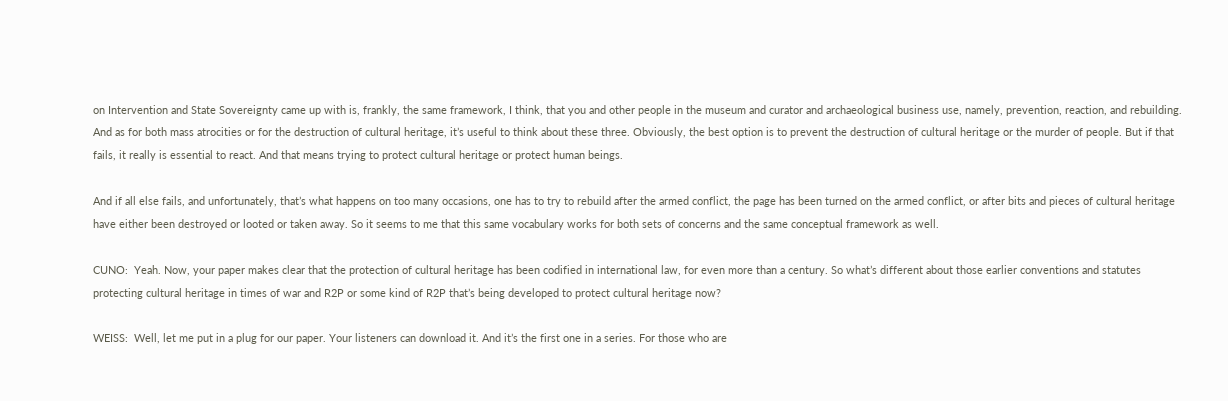on Intervention and State Sovereignty came up with is, frankly, the same framework, I think, that you and other people in the museum and curator and archaeological business use, namely, prevention, reaction, and rebuilding. And as for both mass atrocities or for the destruction of cultural heritage, it’s useful to think about these three. Obviously, the best option is to prevent the destruction of cultural heritage or the murder of people. But if that fails, it really is essential to react. And that means trying to protect cultural heritage or protect human beings.

And if all else fails, and unfortunately, that’s what happens on too many occasions, one has to try to rebuild after the armed conflict, the page has been turned on the armed conflict, or after bits and pieces of cultural heritage have either been destroyed or looted or taken away. So it seems to me that this same vocabulary works for both sets of concerns and the same conceptual framework as well.

CUNO:  Yeah. Now, your paper makes clear that the protection of cultural heritage has been codified in international law, for even more than a century. So what’s different about those earlier conventions and statutes protecting cultural heritage in times of war and R2P or some kind of R2P that’s being developed to protect cultural heritage now?

WEISS:  Well, let me put in a plug for our paper. Your listeners can download it. And it’s the first one in a series. For those who are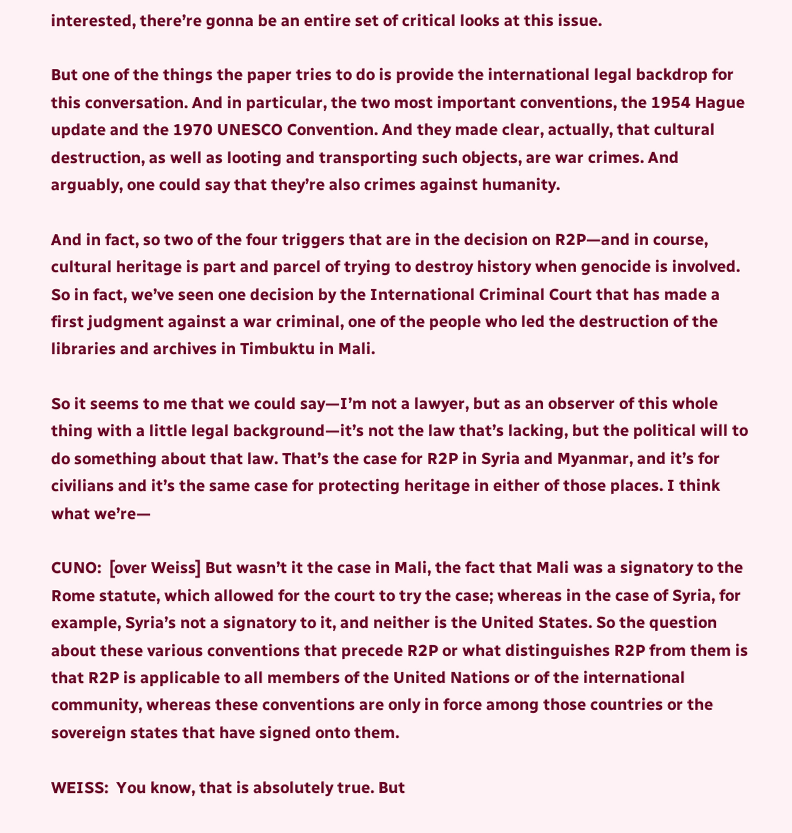interested, there’re gonna be an entire set of critical looks at this issue.

But one of the things the paper tries to do is provide the international legal backdrop for this conversation. And in particular, the two most important conventions, the 1954 Hague update and the 1970 UNESCO Convention. And they made clear, actually, that cultural destruction, as well as looting and transporting such objects, are war crimes. And arguably, one could say that they’re also crimes against humanity.

And in fact, so two of the four triggers that are in the decision on R2P—and in course, cultural heritage is part and parcel of trying to destroy history when genocide is involved. So in fact, we’ve seen one decision by the International Criminal Court that has made a first judgment against a war criminal, one of the people who led the destruction of the libraries and archives in Timbuktu in Mali.

So it seems to me that we could say—I’m not a lawyer, but as an observer of this whole thing with a little legal background—it’s not the law that’s lacking, but the political will to do something about that law. That’s the case for R2P in Syria and Myanmar, and it’s for civilians and it’s the same case for protecting heritage in either of those places. I think what we’re—

CUNO:  [over Weiss] But wasn’t it the case in Mali, the fact that Mali was a signatory to the Rome statute, which allowed for the court to try the case; whereas in the case of Syria, for example, Syria’s not a signatory to it, and neither is the United States. So the question about these various conventions that precede R2P or what distinguishes R2P from them is that R2P is applicable to all members of the United Nations or of the international community, whereas these conventions are only in force among those countries or the sovereign states that have signed onto them.

WEISS:  You know, that is absolutely true. But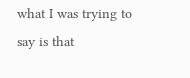what I was trying to say is that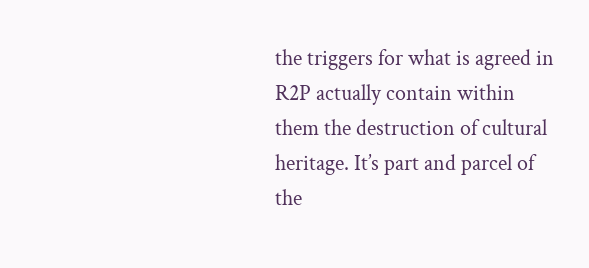the triggers for what is agreed in R2P actually contain within them the destruction of cultural heritage. It’s part and parcel of the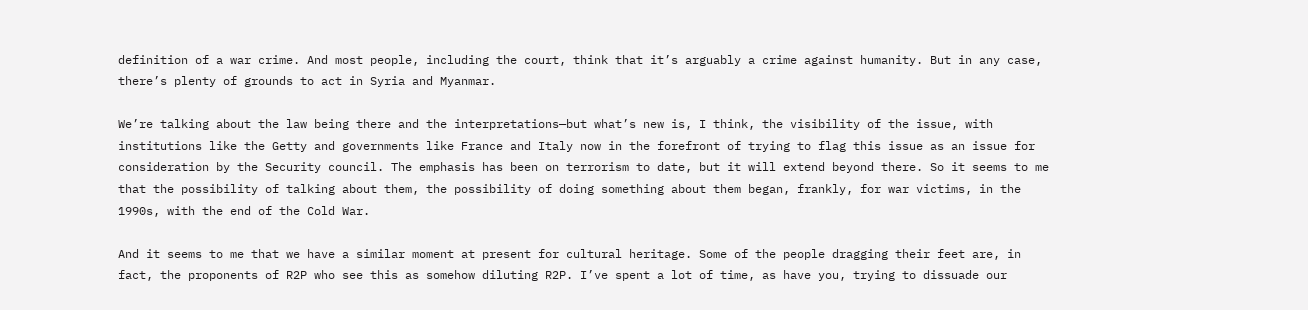definition of a war crime. And most people, including the court, think that it’s arguably a crime against humanity. But in any case, there’s plenty of grounds to act in Syria and Myanmar.

We’re talking about the law being there and the interpretations—but what’s new is, I think, the visibility of the issue, with institutions like the Getty and governments like France and Italy now in the forefront of trying to flag this issue as an issue for consideration by the Security council. The emphasis has been on terrorism to date, but it will extend beyond there. So it seems to me that the possibility of talking about them, the possibility of doing something about them began, frankly, for war victims, in the 1990s, with the end of the Cold War.

And it seems to me that we have a similar moment at present for cultural heritage. Some of the people dragging their feet are, in fact, the proponents of R2P who see this as somehow diluting R2P. I’ve spent a lot of time, as have you, trying to dissuade our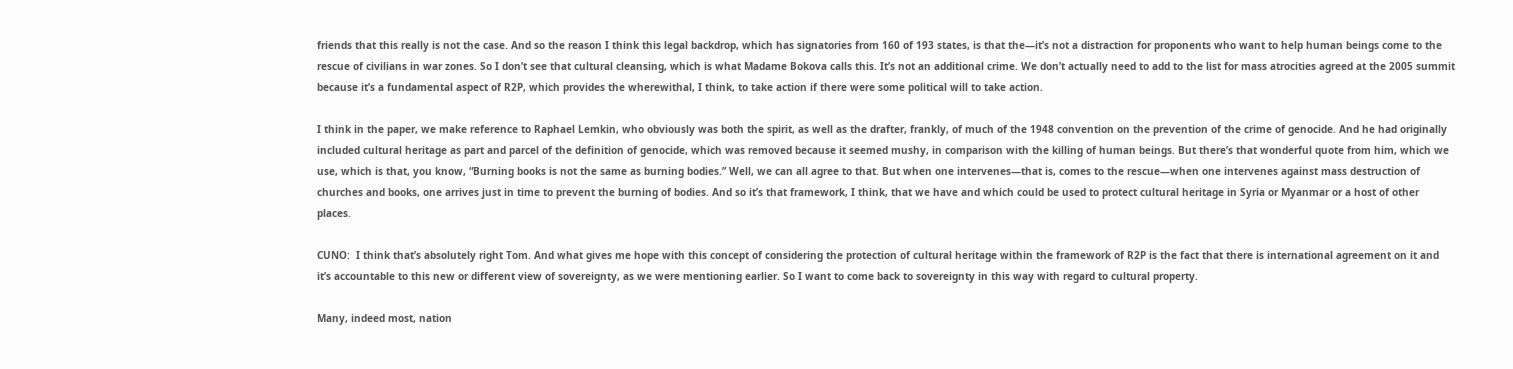friends that this really is not the case. And so the reason I think this legal backdrop, which has signatories from 160 of 193 states, is that the—it’s not a distraction for proponents who want to help human beings come to the rescue of civilians in war zones. So I don’t see that cultural cleansing, which is what Madame Bokova calls this. It’s not an additional crime. We don’t actually need to add to the list for mass atrocities agreed at the 2005 summit because it’s a fundamental aspect of R2P, which provides the wherewithal, I think, to take action if there were some political will to take action.

I think in the paper, we make reference to Raphael Lemkin, who obviously was both the spirit, as well as the drafter, frankly, of much of the 1948 convention on the prevention of the crime of genocide. And he had originally included cultural heritage as part and parcel of the definition of genocide, which was removed because it seemed mushy, in comparison with the killing of human beings. But there’s that wonderful quote from him, which we use, which is that, you know, “Burning books is not the same as burning bodies.” Well, we can all agree to that. But when one intervenes—that is, comes to the rescue—when one intervenes against mass destruction of churches and books, one arrives just in time to prevent the burning of bodies. And so it’s that framework, I think, that we have and which could be used to protect cultural heritage in Syria or Myanmar or a host of other places.

CUNO:  I think that’s absolutely right Tom. And what gives me hope with this concept of considering the protection of cultural heritage within the framework of R2P is the fact that there is international agreement on it and it’s accountable to this new or different view of sovereignty, as we were mentioning earlier. So I want to come back to sovereignty in this way with regard to cultural property.

Many, indeed most, nation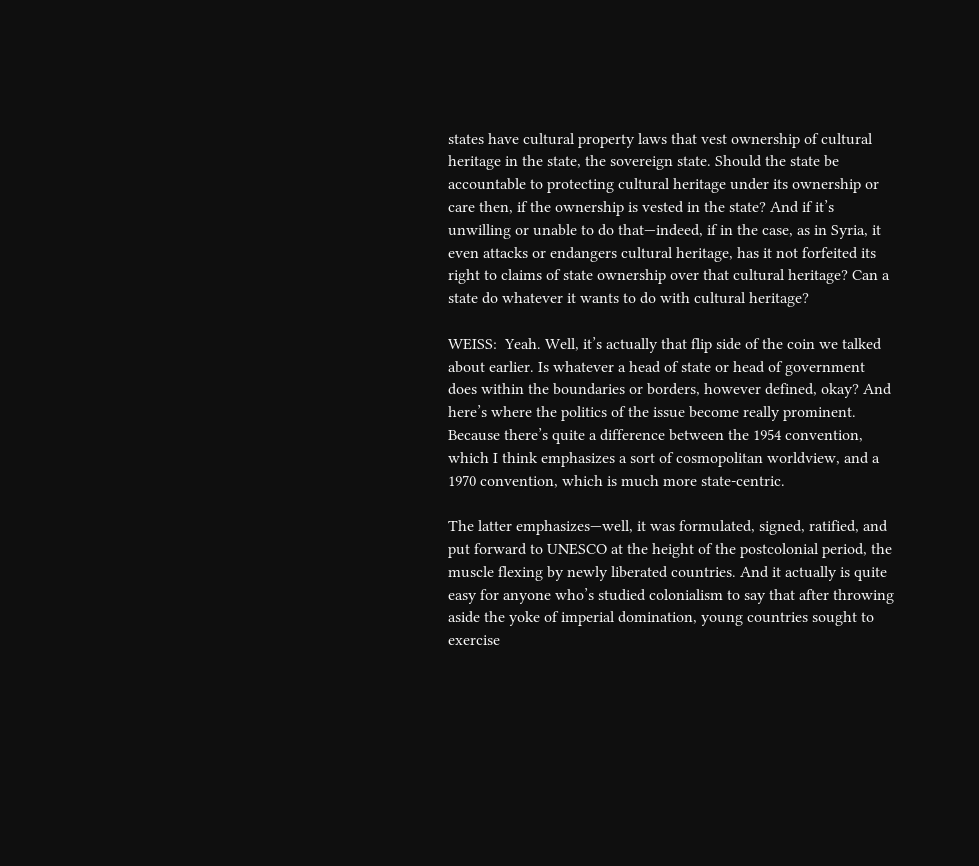states have cultural property laws that vest ownership of cultural heritage in the state, the sovereign state. Should the state be accountable to protecting cultural heritage under its ownership or care then, if the ownership is vested in the state? And if it’s unwilling or unable to do that—indeed, if in the case, as in Syria, it even attacks or endangers cultural heritage, has it not forfeited its right to claims of state ownership over that cultural heritage? Can a state do whatever it wants to do with cultural heritage?

WEISS:  Yeah. Well, it’s actually that flip side of the coin we talked about earlier. Is whatever a head of state or head of government does within the boundaries or borders, however defined, okay? And here’s where the politics of the issue become really prominent. Because there’s quite a difference between the 1954 convention, which I think emphasizes a sort of cosmopolitan worldview, and a 1970 convention, which is much more state-centric.

The latter emphasizes—well, it was formulated, signed, ratified, and put forward to UNESCO at the height of the postcolonial period, the muscle flexing by newly liberated countries. And it actually is quite easy for anyone who’s studied colonialism to say that after throwing aside the yoke of imperial domination, young countries sought to exercise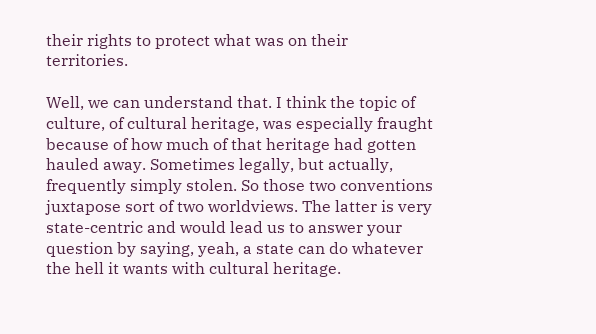their rights to protect what was on their territories.

Well, we can understand that. I think the topic of culture, of cultural heritage, was especially fraught because of how much of that heritage had gotten hauled away. Sometimes legally, but actually, frequently simply stolen. So those two conventions juxtapose sort of two worldviews. The latter is very state-centric and would lead us to answer your question by saying, yeah, a state can do whatever the hell it wants with cultural heritage.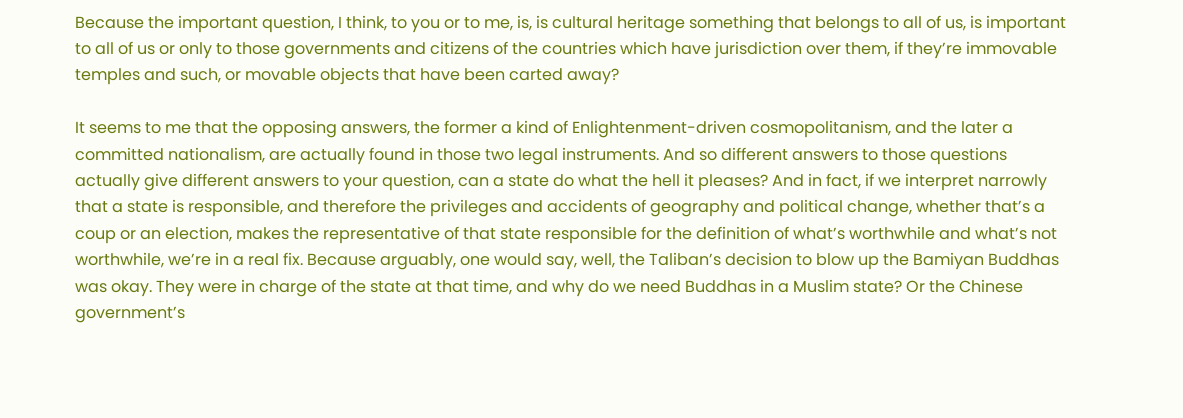Because the important question, I think, to you or to me, is, is cultural heritage something that belongs to all of us, is important to all of us or only to those governments and citizens of the countries which have jurisdiction over them, if they’re immovable temples and such, or movable objects that have been carted away?

It seems to me that the opposing answers, the former a kind of Enlightenment-driven cosmopolitanism, and the later a committed nationalism, are actually found in those two legal instruments. And so different answers to those questions actually give different answers to your question, can a state do what the hell it pleases? And in fact, if we interpret narrowly that a state is responsible, and therefore the privileges and accidents of geography and political change, whether that’s a coup or an election, makes the representative of that state responsible for the definition of what’s worthwhile and what’s not worthwhile, we’re in a real fix. Because arguably, one would say, well, the Taliban’s decision to blow up the Bamiyan Buddhas was okay. They were in charge of the state at that time, and why do we need Buddhas in a Muslim state? Or the Chinese government’s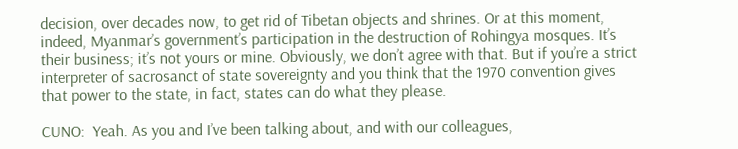decision, over decades now, to get rid of Tibetan objects and shrines. Or at this moment, indeed, Myanmar’s government’s participation in the destruction of Rohingya mosques. It’s their business; it’s not yours or mine. Obviously, we don’t agree with that. But if you’re a strict interpreter of sacrosanct of state sovereignty and you think that the 1970 convention gives that power to the state, in fact, states can do what they please.

CUNO:  Yeah. As you and I’ve been talking about, and with our colleagues,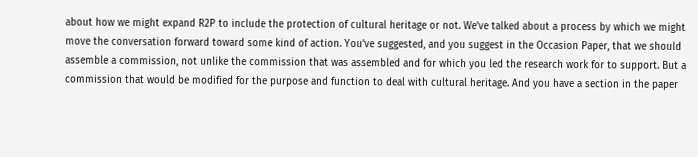about how we might expand R2P to include the protection of cultural heritage or not. We’ve talked about a process by which we might move the conversation forward toward some kind of action. You’ve suggested, and you suggest in the Occasion Paper, that we should assemble a commission, not unlike the commission that was assembled and for which you led the research work for to support. But a commission that would be modified for the purpose and function to deal with cultural heritage. And you have a section in the paper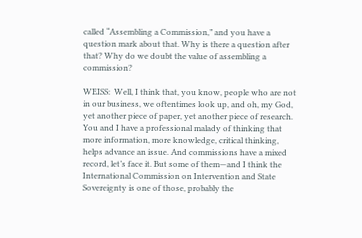called “Assembling a Commission,” and you have a question mark about that. Why is there a question after that? Why do we doubt the value of assembling a commission?

WEISS:  Well, I think that, you know, people who are not in our business, we oftentimes look up, and oh, my God, yet another piece of paper, yet another piece of research. You and I have a professional malady of thinking that more information, more knowledge, critical thinking, helps advance an issue. And commissions have a mixed record, let’s face it. But some of them—and I think the International Commission on Intervention and State Sovereignty is one of those, probably the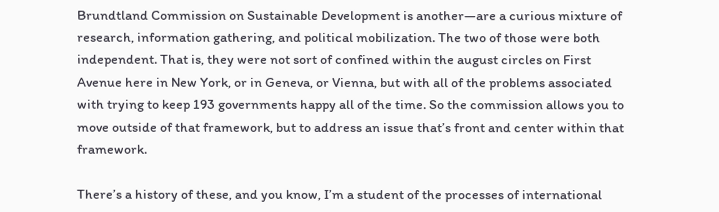Brundtland Commission on Sustainable Development is another—are a curious mixture of research, information gathering, and political mobilization. The two of those were both independent. That is, they were not sort of confined within the august circles on First Avenue here in New York, or in Geneva, or Vienna, but with all of the problems associated with trying to keep 193 governments happy all of the time. So the commission allows you to move outside of that framework, but to address an issue that’s front and center within that framework.

There’s a history of these, and you know, I’m a student of the processes of international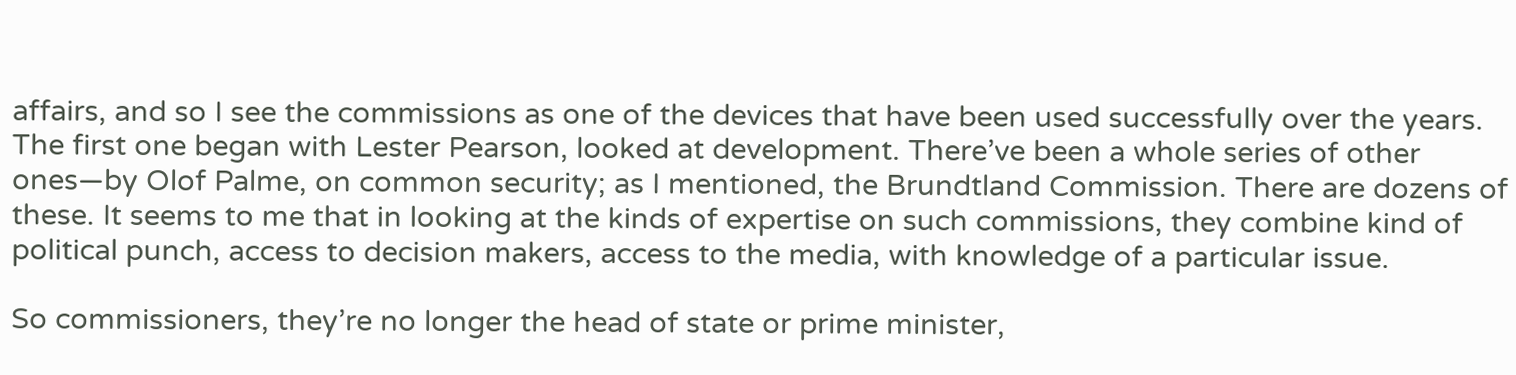affairs, and so I see the commissions as one of the devices that have been used successfully over the years. The first one began with Lester Pearson, looked at development. There’ve been a whole series of other ones—by Olof Palme, on common security; as I mentioned, the Brundtland Commission. There are dozens of these. It seems to me that in looking at the kinds of expertise on such commissions, they combine kind of political punch, access to decision makers, access to the media, with knowledge of a particular issue.

So commissioners, they’re no longer the head of state or prime minister,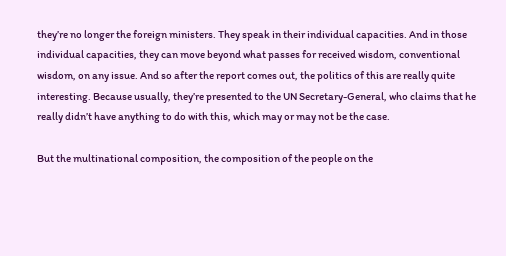they’re no longer the foreign ministers. They speak in their individual capacities. And in those individual capacities, they can move beyond what passes for received wisdom, conventional wisdom, on any issue. And so after the report comes out, the politics of this are really quite interesting. Because usually, they’re presented to the UN Secretary-General, who claims that he really didn’t have anything to do with this, which may or may not be the case.

But the multinational composition, the composition of the people on the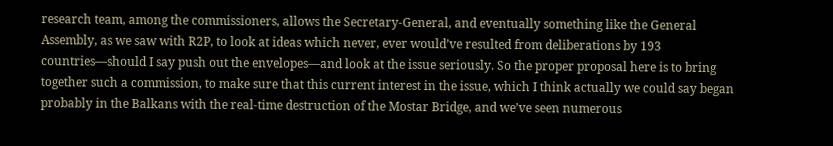research team, among the commissioners, allows the Secretary-General, and eventually something like the General Assembly, as we saw with R2P, to look at ideas which never, ever would’ve resulted from deliberations by 193 countries—should I say push out the envelopes—and look at the issue seriously. So the proper proposal here is to bring together such a commission, to make sure that this current interest in the issue, which I think actually we could say began probably in the Balkans with the real-time destruction of the Mostar Bridge, and we’ve seen numerous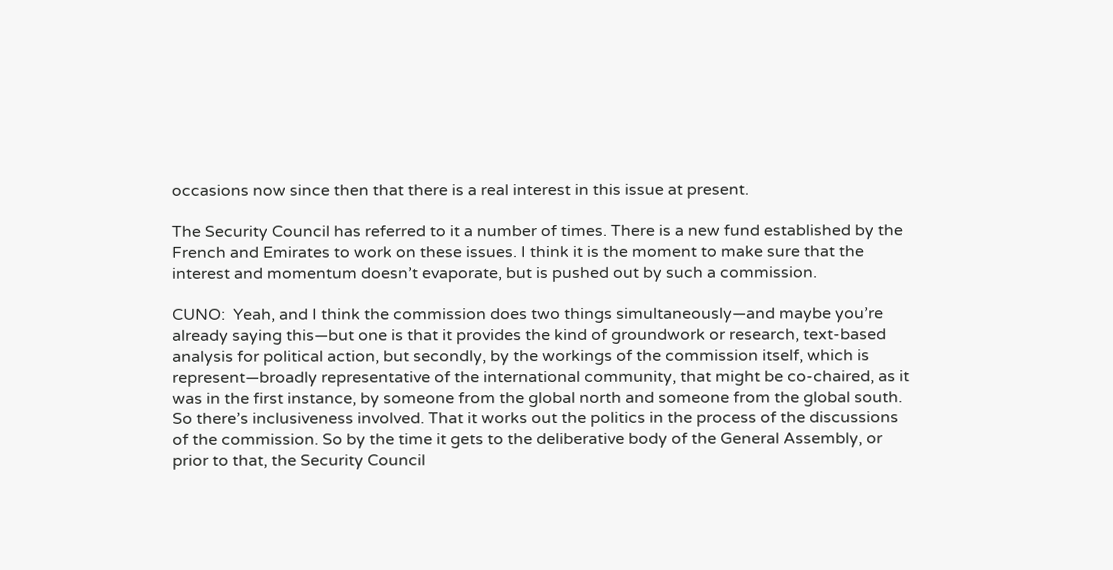occasions now since then that there is a real interest in this issue at present.

The Security Council has referred to it a number of times. There is a new fund established by the French and Emirates to work on these issues. I think it is the moment to make sure that the interest and momentum doesn’t evaporate, but is pushed out by such a commission.

CUNO:  Yeah, and I think the commission does two things simultaneously—and maybe you’re already saying this—but one is that it provides the kind of groundwork or research, text-based analysis for political action, but secondly, by the workings of the commission itself, which is represent—broadly representative of the international community, that might be co-chaired, as it was in the first instance, by someone from the global north and someone from the global south. So there’s inclusiveness involved. That it works out the politics in the process of the discussions of the commission. So by the time it gets to the deliberative body of the General Assembly, or prior to that, the Security Council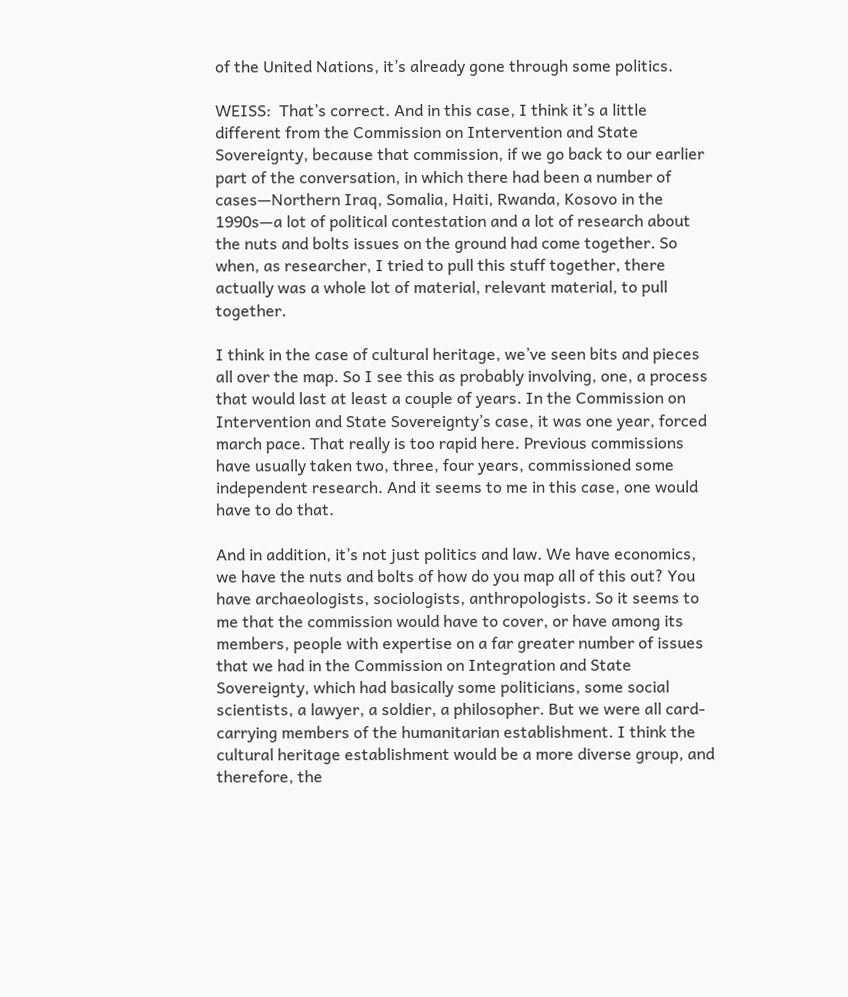of the United Nations, it’s already gone through some politics.

WEISS:  That’s correct. And in this case, I think it’s a little different from the Commission on Intervention and State Sovereignty, because that commission, if we go back to our earlier part of the conversation, in which there had been a number of cases—Northern Iraq, Somalia, Haiti, Rwanda, Kosovo in the 1990s—a lot of political contestation and a lot of research about the nuts and bolts issues on the ground had come together. So when, as researcher, I tried to pull this stuff together, there actually was a whole lot of material, relevant material, to pull together.

I think in the case of cultural heritage, we’ve seen bits and pieces all over the map. So I see this as probably involving, one, a process that would last at least a couple of years. In the Commission on Intervention and State Sovereignty’s case, it was one year, forced march pace. That really is too rapid here. Previous commissions have usually taken two, three, four years, commissioned some independent research. And it seems to me in this case, one would have to do that.

And in addition, it’s not just politics and law. We have economics, we have the nuts and bolts of how do you map all of this out? You have archaeologists, sociologists, anthropologists. So it seems to me that the commission would have to cover, or have among its members, people with expertise on a far greater number of issues that we had in the Commission on Integration and State Sovereignty, which had basically some politicians, some social scientists, a lawyer, a soldier, a philosopher. But we were all card-carrying members of the humanitarian establishment. I think the cultural heritage establishment would be a more diverse group, and therefore, the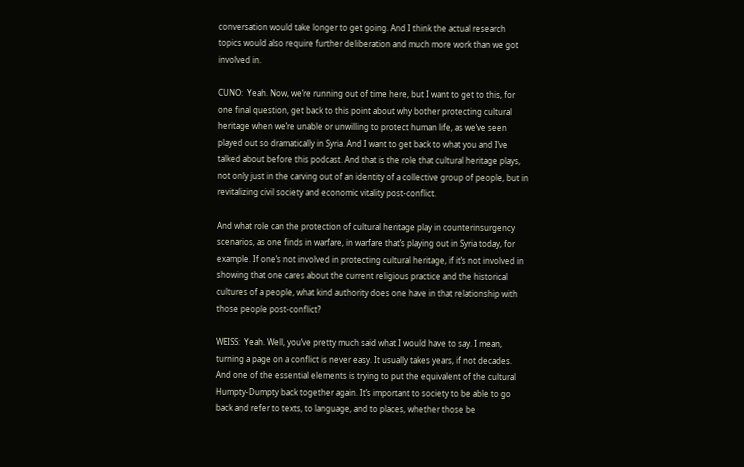conversation would take longer to get going. And I think the actual research topics would also require further deliberation and much more work than we got involved in.

CUNO:  Yeah. Now, we’re running out of time here, but I want to get to this, for one final question, get back to this point about why bother protecting cultural heritage when we’re unable or unwilling to protect human life, as we’ve seen played out so dramatically in Syria. And I want to get back to what you and I’ve talked about before this podcast. And that is the role that cultural heritage plays, not only just in the carving out of an identity of a collective group of people, but in revitalizing civil society and economic vitality post-conflict.

And what role can the protection of cultural heritage play in counterinsurgency scenarios, as one finds in warfare, in warfare that’s playing out in Syria today, for example. If one’s not involved in protecting cultural heritage, if it’s not involved in showing that one cares about the current religious practice and the historical cultures of a people, what kind authority does one have in that relationship with those people post-conflict?

WEISS:  Yeah. Well, you’ve pretty much said what I would have to say. I mean, turning a page on a conflict is never easy. It usually takes years, if not decades. And one of the essential elements is trying to put the equivalent of the cultural Humpty-Dumpty back together again. It’s important to society to be able to go back and refer to texts, to language, and to places, whether those be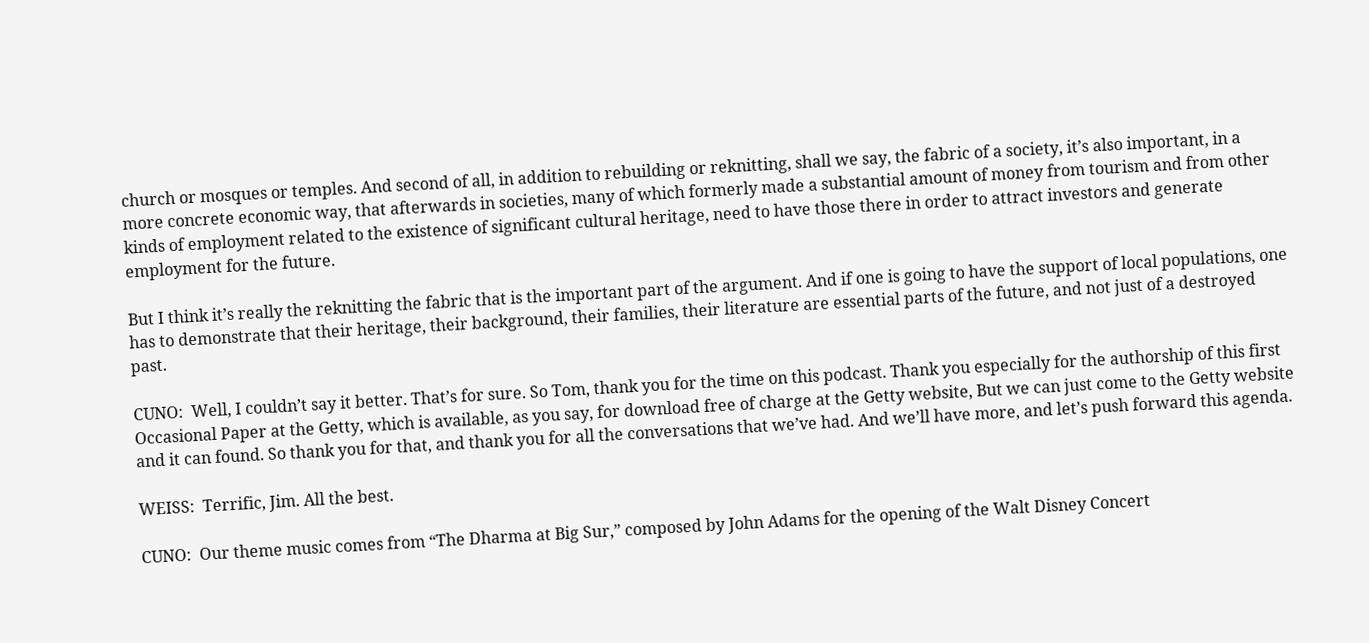church or mosques or temples. And second of all, in addition to rebuilding or reknitting, shall we say, the fabric of a society, it’s also important, in a more concrete economic way, that afterwards in societies, many of which formerly made a substantial amount of money from tourism and from other kinds of employment related to the existence of significant cultural heritage, need to have those there in order to attract investors and generate employment for the future.

But I think it’s really the reknitting the fabric that is the important part of the argument. And if one is going to have the support of local populations, one has to demonstrate that their heritage, their background, their families, their literature are essential parts of the future, and not just of a destroyed past.

CUNO:  Well, I couldn’t say it better. That’s for sure. So Tom, thank you for the time on this podcast. Thank you especially for the authorship of this first Occasional Paper at the Getty, which is available, as you say, for download free of charge at the Getty website, But we can just come to the Getty website and it can found. So thank you for that, and thank you for all the conversations that we’ve had. And we’ll have more, and let’s push forward this agenda.

WEISS:  Terrific, Jim. All the best.

CUNO:  Our theme music comes from “The Dharma at Big Sur,” composed by John Adams for the opening of the Walt Disney Concert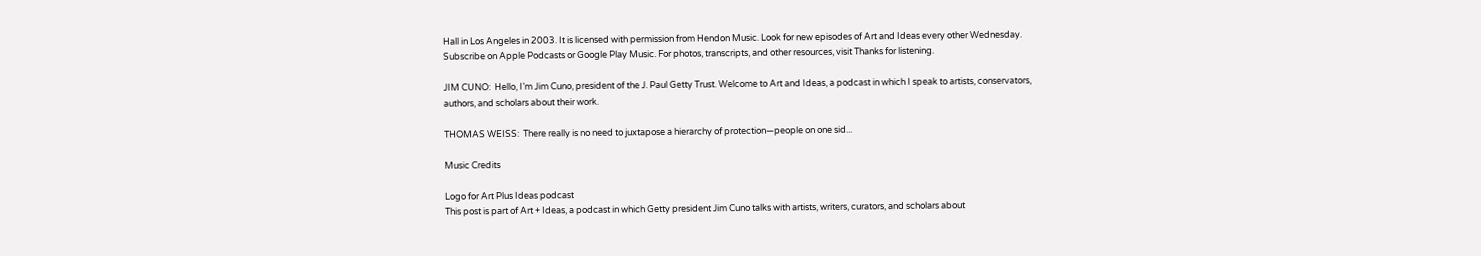Hall in Los Angeles in 2003. It is licensed with permission from Hendon Music. Look for new episodes of Art and Ideas every other Wednesday. Subscribe on Apple Podcasts or Google Play Music. For photos, transcripts, and other resources, visit Thanks for listening.

JIM CUNO:  Hello, I’m Jim Cuno, president of the J. Paul Getty Trust. Welcome to Art and Ideas, a podcast in which I speak to artists, conservators, authors, and scholars about their work.

THOMAS WEISS:  There really is no need to juxtapose a hierarchy of protection—people on one sid...

Music Credits

Logo for Art Plus Ideas podcast
This post is part of Art + Ideas, a podcast in which Getty president Jim Cuno talks with artists, writers, curators, and scholars about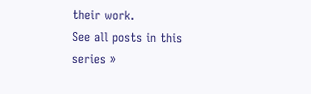their work.
See all posts in this series »